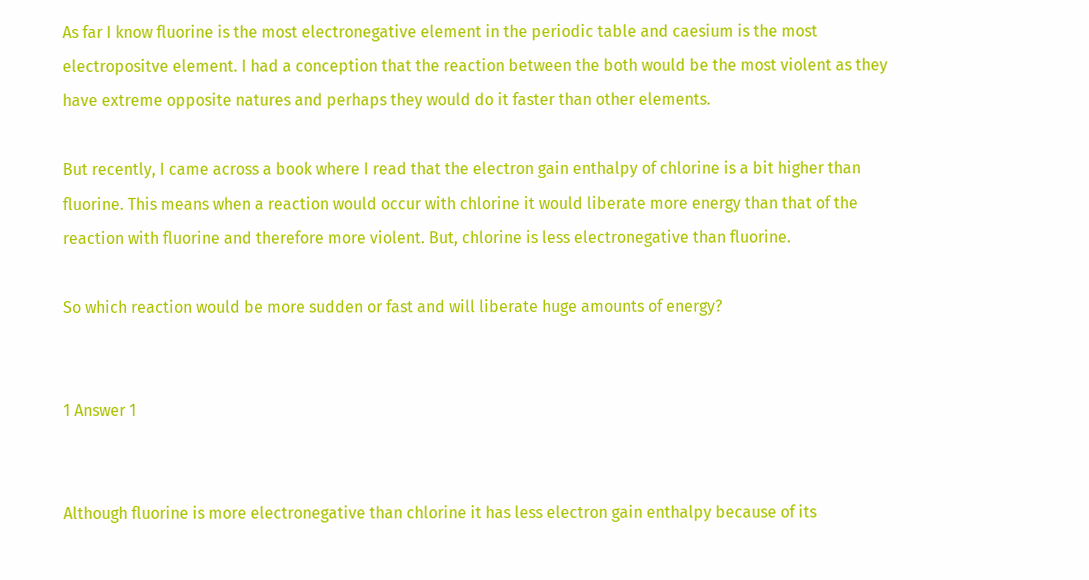As far I know fluorine is the most electronegative element in the periodic table and caesium is the most electropositve element. I had a conception that the reaction between the both would be the most violent as they have extreme opposite natures and perhaps they would do it faster than other elements.

But recently, I came across a book where I read that the electron gain enthalpy of chlorine is a bit higher than fluorine. This means when a reaction would occur with chlorine it would liberate more energy than that of the reaction with fluorine and therefore more violent. But, chlorine is less electronegative than fluorine.

So which reaction would be more sudden or fast and will liberate huge amounts of energy?


1 Answer 1


Although fluorine is more electronegative than chlorine it has less electron gain enthalpy because of its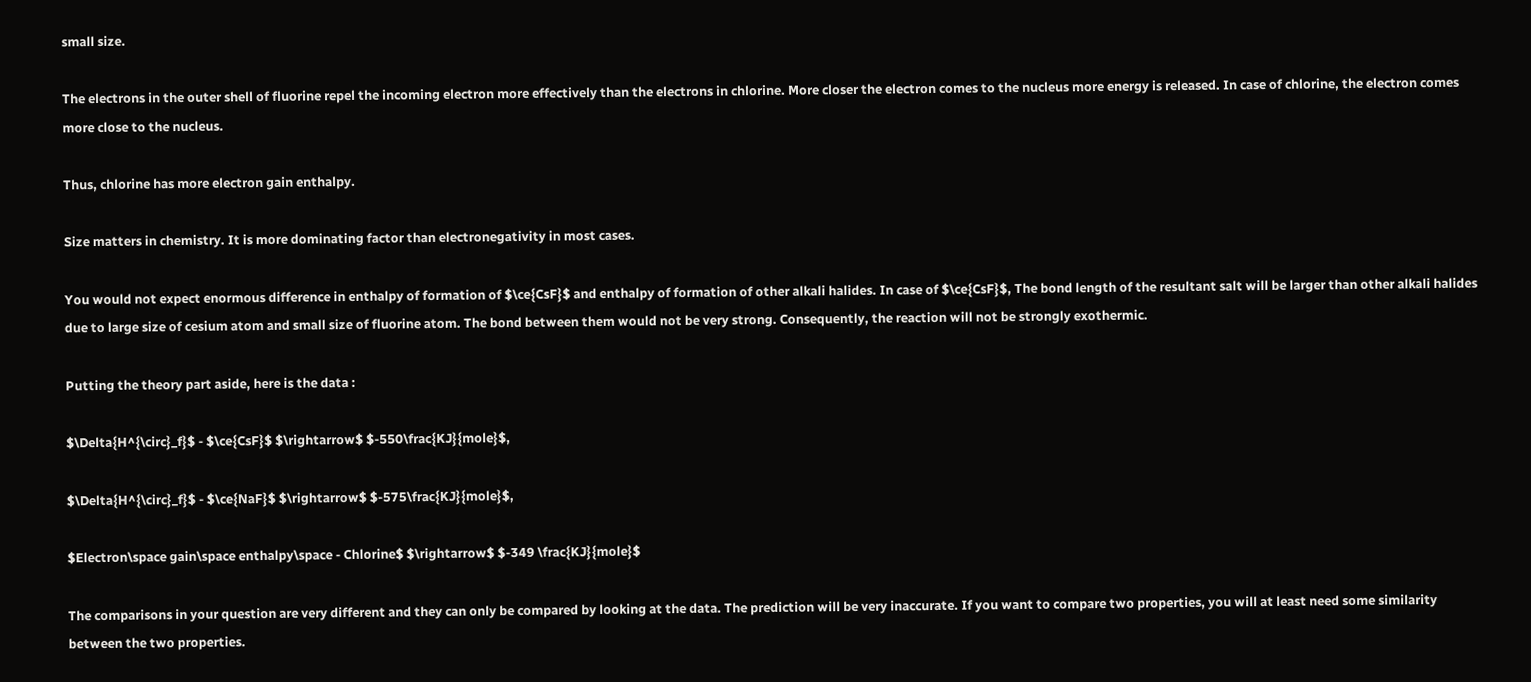small size.

The electrons in the outer shell of fluorine repel the incoming electron more effectively than the electrons in chlorine. More closer the electron comes to the nucleus more energy is released. In case of chlorine, the electron comes more close to the nucleus.

Thus, chlorine has more electron gain enthalpy.

Size matters in chemistry. It is more dominating factor than electronegativity in most cases.

You would not expect enormous difference in enthalpy of formation of $\ce{CsF}$ and enthalpy of formation of other alkali halides. In case of $\ce{CsF}$, The bond length of the resultant salt will be larger than other alkali halides due to large size of cesium atom and small size of fluorine atom. The bond between them would not be very strong. Consequently, the reaction will not be strongly exothermic.

Putting the theory part aside, here is the data :

$\Delta{H^{\circ}_f}$ - $\ce{CsF}$ $\rightarrow$ $-550\frac{KJ}{mole}$,

$\Delta{H^{\circ}_f}$ - $\ce{NaF}$ $\rightarrow$ $-575\frac{KJ}{mole}$,

$Electron\space gain\space enthalpy\space - Chlorine$ $\rightarrow$ $-349 \frac{KJ}{mole}$

The comparisons in your question are very different and they can only be compared by looking at the data. The prediction will be very inaccurate. If you want to compare two properties, you will at least need some similarity between the two properties.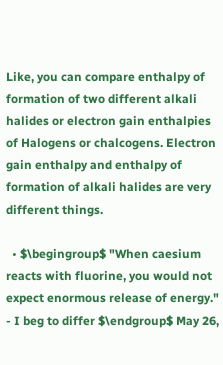Like, you can compare enthalpy of formation of two different alkali halides or electron gain enthalpies of Halogens or chalcogens. Electron gain enthalpy and enthalpy of formation of alkali halides are very different things.

  • $\begingroup$ "When caesium reacts with fluorine, you would not expect enormous release of energy." - I beg to differ $\endgroup$ May 26,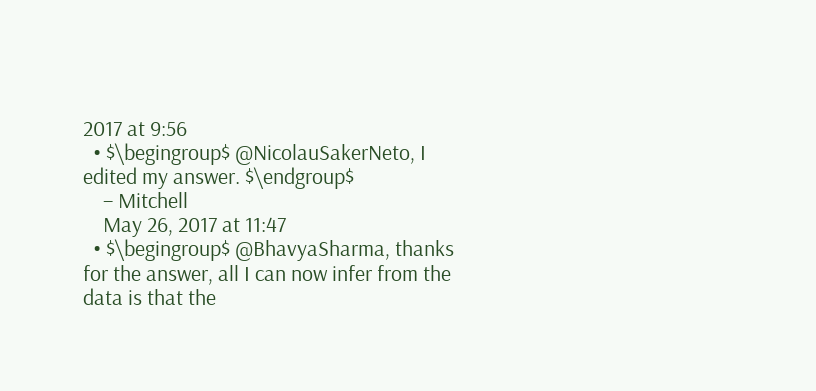2017 at 9:56
  • $\begingroup$ @NicolauSakerNeto, I edited my answer. $\endgroup$
    – Mitchell
    May 26, 2017 at 11:47
  • $\begingroup$ @BhavyaSharma, thanks for the answer, all I can now infer from the data is that the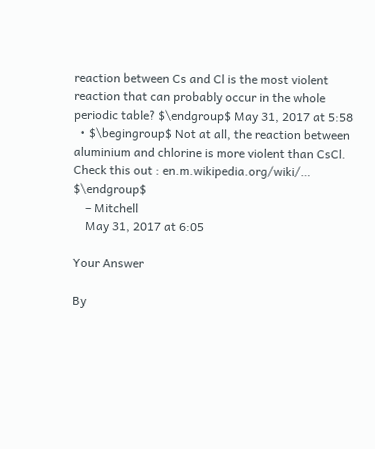reaction between Cs and Cl is the most violent reaction that can probably occur in the whole periodic table? $\endgroup$ May 31, 2017 at 5:58
  • $\begingroup$ Not at all, the reaction between aluminium and chlorine is more violent than CsCl. Check this out : en.m.wikipedia.org/wiki/… $\endgroup$
    – Mitchell
    May 31, 2017 at 6:05

Your Answer

By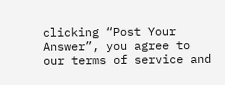clicking “Post Your Answer”, you agree to our terms of service and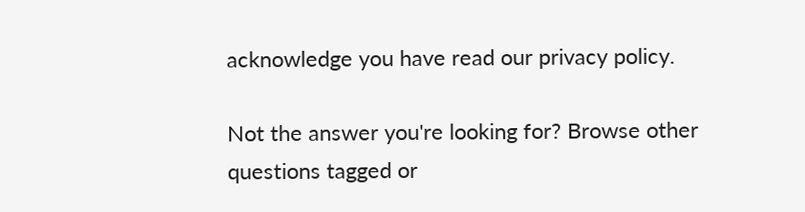acknowledge you have read our privacy policy.

Not the answer you're looking for? Browse other questions tagged or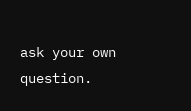ask your own question.